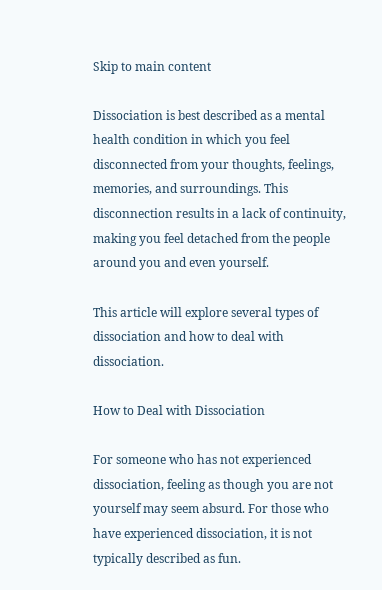Skip to main content

Dissociation is best described as a mental health condition in which you feel disconnected from your thoughts, feelings, memories, and surroundings. This disconnection results in a lack of continuity, making you feel detached from the people around you and even yourself.

This article will explore several types of dissociation and how to deal with dissociation.

How to Deal with Dissociation

For someone who has not experienced dissociation, feeling as though you are not yourself may seem absurd. For those who have experienced dissociation, it is not typically described as fun.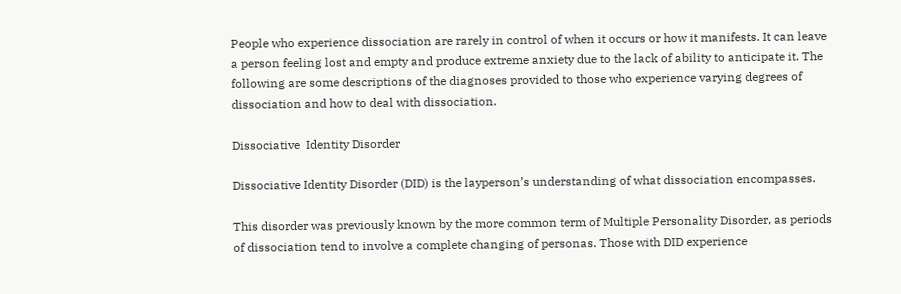People who experience dissociation are rarely in control of when it occurs or how it manifests. It can leave a person feeling lost and empty and produce extreme anxiety due to the lack of ability to anticipate it. The following are some descriptions of the diagnoses provided to those who experience varying degrees of dissociation and how to deal with dissociation.

Dissociative  Identity Disorder

Dissociative Identity Disorder (DID) is the layperson’s understanding of what dissociation encompasses.

This disorder was previously known by the more common term of Multiple Personality Disorder, as periods of dissociation tend to involve a complete changing of personas. Those with DID experience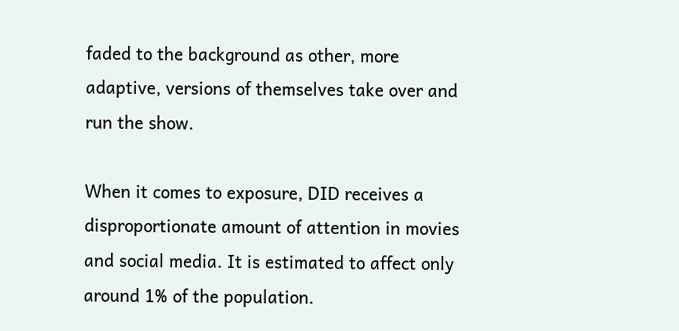faded to the background as other, more adaptive, versions of themselves take over and run the show.

When it comes to exposure, DID receives a disproportionate amount of attention in movies and social media. It is estimated to affect only around 1% of the population.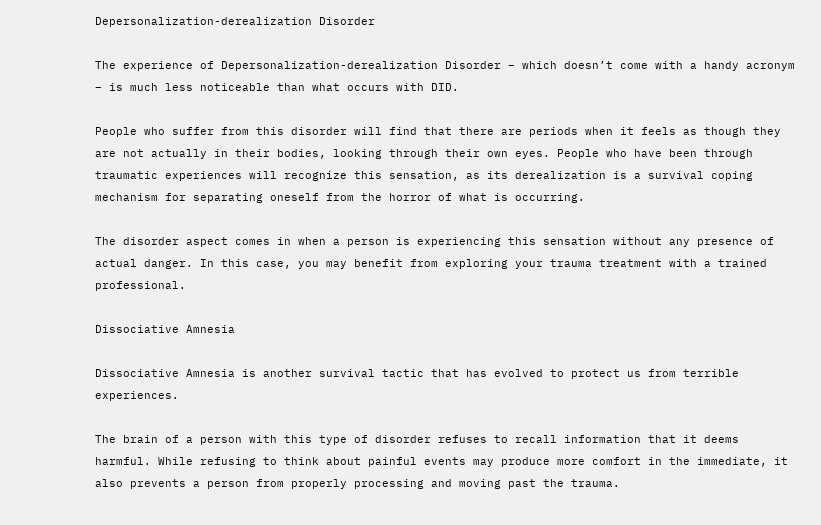Depersonalization-derealization Disorder

The experience of Depersonalization-derealization Disorder – which doesn’t come with a handy acronym – is much less noticeable than what occurs with DID.

People who suffer from this disorder will find that there are periods when it feels as though they are not actually in their bodies, looking through their own eyes. People who have been through traumatic experiences will recognize this sensation, as its derealization is a survival coping mechanism for separating oneself from the horror of what is occurring.

The disorder aspect comes in when a person is experiencing this sensation without any presence of actual danger. In this case, you may benefit from exploring your trauma treatment with a trained professional.

Dissociative Amnesia

Dissociative Amnesia is another survival tactic that has evolved to protect us from terrible experiences.

The brain of a person with this type of disorder refuses to recall information that it deems harmful. While refusing to think about painful events may produce more comfort in the immediate, it also prevents a person from properly processing and moving past the trauma.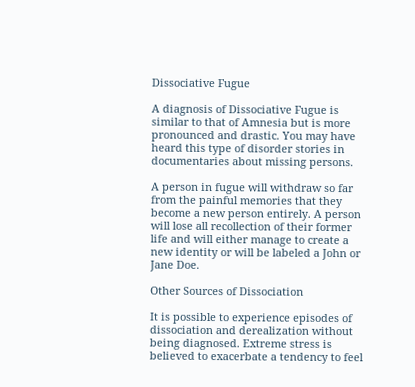Dissociative Fugue

A diagnosis of Dissociative Fugue is similar to that of Amnesia but is more pronounced and drastic. You may have heard this type of disorder stories in documentaries about missing persons.

A person in fugue will withdraw so far from the painful memories that they become a new person entirely. A person will lose all recollection of their former life and will either manage to create a new identity or will be labeled a John or Jane Doe.

Other Sources of Dissociation

It is possible to experience episodes of dissociation and derealization without being diagnosed. Extreme stress is believed to exacerbate a tendency to feel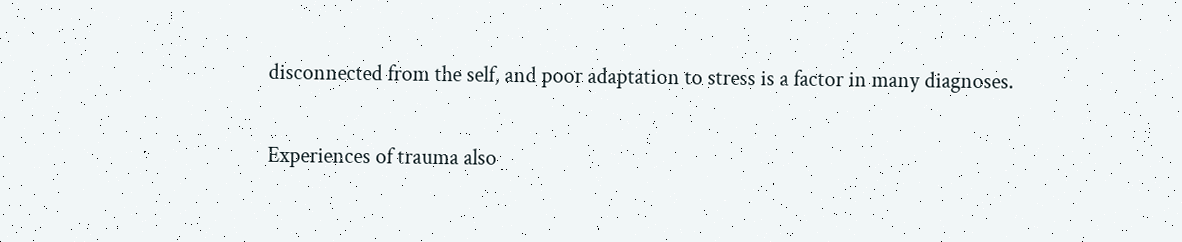disconnected from the self, and poor adaptation to stress is a factor in many diagnoses.

Experiences of trauma also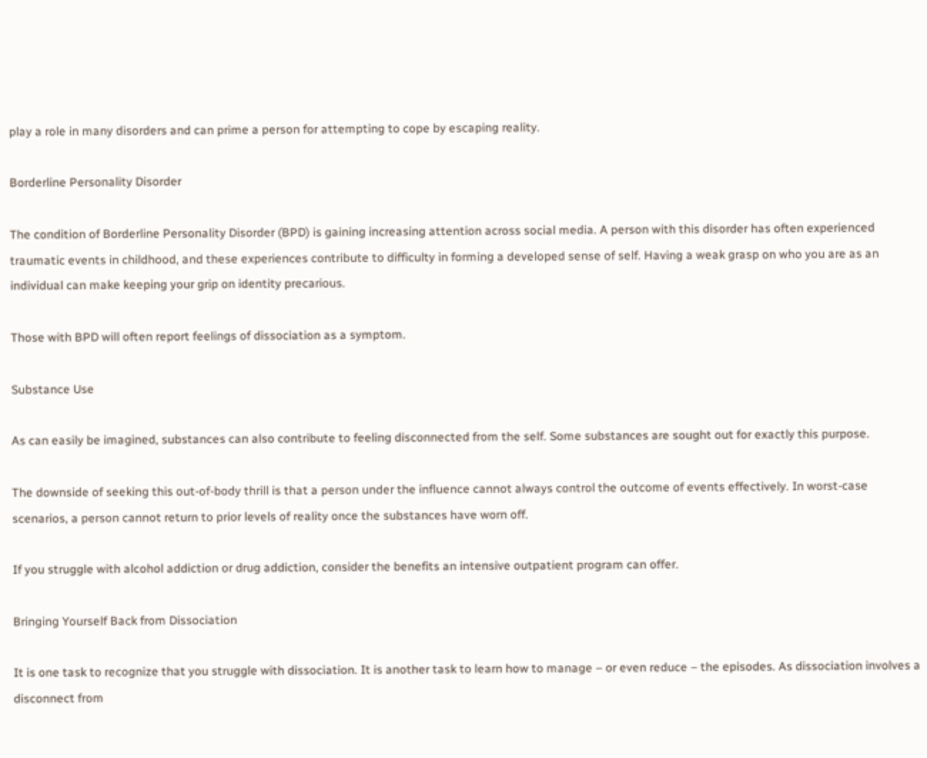play a role in many disorders and can prime a person for attempting to cope by escaping reality.

Borderline Personality Disorder

The condition of Borderline Personality Disorder (BPD) is gaining increasing attention across social media. A person with this disorder has often experienced traumatic events in childhood, and these experiences contribute to difficulty in forming a developed sense of self. Having a weak grasp on who you are as an individual can make keeping your grip on identity precarious.

Those with BPD will often report feelings of dissociation as a symptom.

Substance Use

As can easily be imagined, substances can also contribute to feeling disconnected from the self. Some substances are sought out for exactly this purpose.

The downside of seeking this out-of-body thrill is that a person under the influence cannot always control the outcome of events effectively. In worst-case scenarios, a person cannot return to prior levels of reality once the substances have worn off.

If you struggle with alcohol addiction or drug addiction, consider the benefits an intensive outpatient program can offer.

Bringing Yourself Back from Dissociation

It is one task to recognize that you struggle with dissociation. It is another task to learn how to manage – or even reduce – the episodes. As dissociation involves a disconnect from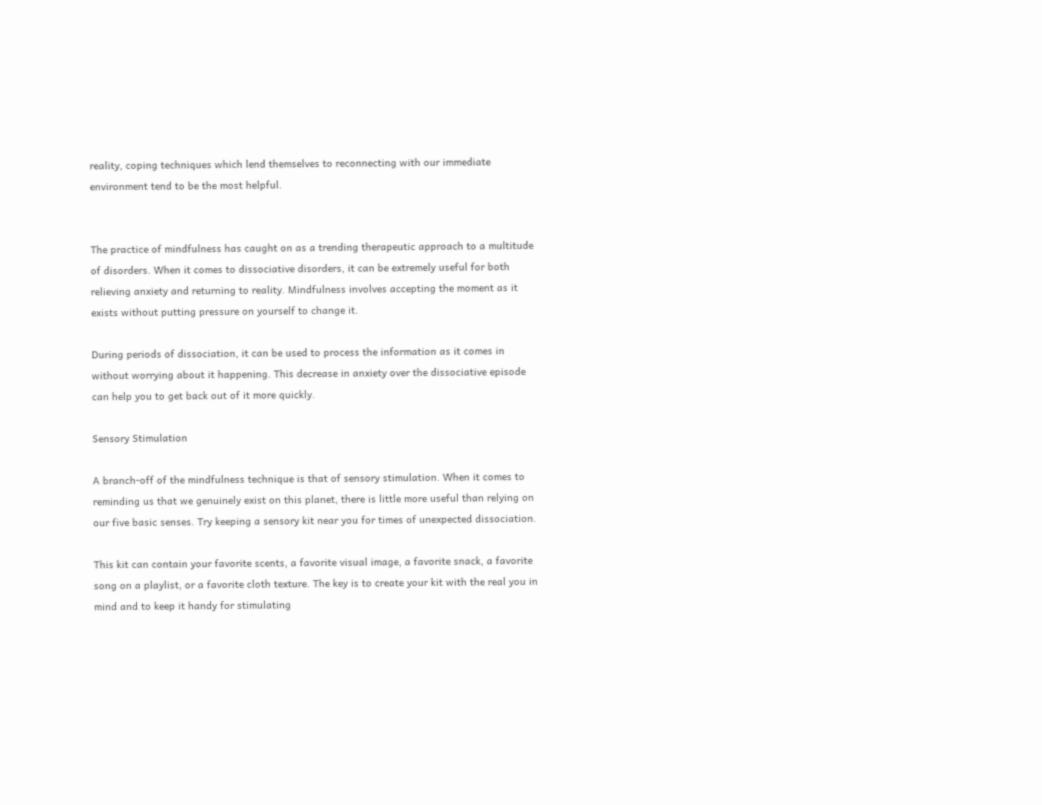reality, coping techniques which lend themselves to reconnecting with our immediate environment tend to be the most helpful.


The practice of mindfulness has caught on as a trending therapeutic approach to a multitude of disorders. When it comes to dissociative disorders, it can be extremely useful for both relieving anxiety and returning to reality. Mindfulness involves accepting the moment as it exists without putting pressure on yourself to change it.

During periods of dissociation, it can be used to process the information as it comes in without worrying about it happening. This decrease in anxiety over the dissociative episode can help you to get back out of it more quickly.

Sensory Stimulation

A branch-off of the mindfulness technique is that of sensory stimulation. When it comes to reminding us that we genuinely exist on this planet, there is little more useful than relying on our five basic senses. Try keeping a sensory kit near you for times of unexpected dissociation.

This kit can contain your favorite scents, a favorite visual image, a favorite snack, a favorite song on a playlist, or a favorite cloth texture. The key is to create your kit with the real you in mind and to keep it handy for stimulating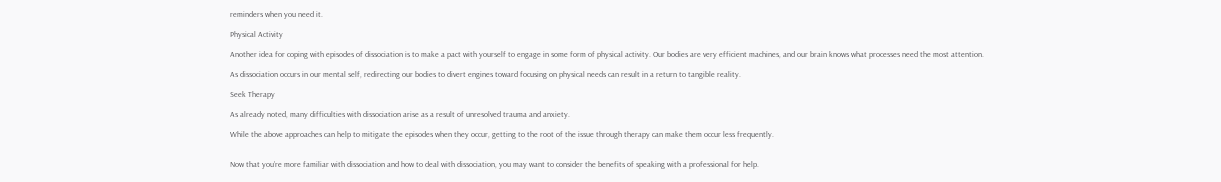reminders when you need it.

Physical Activity

Another idea for coping with episodes of dissociation is to make a pact with yourself to engage in some form of physical activity. Our bodies are very efficient machines, and our brain knows what processes need the most attention.

As dissociation occurs in our mental self, redirecting our bodies to divert engines toward focusing on physical needs can result in a return to tangible reality.

Seek Therapy

As already noted, many difficulties with dissociation arise as a result of unresolved trauma and anxiety.

While the above approaches can help to mitigate the episodes when they occur, getting to the root of the issue through therapy can make them occur less frequently.


Now that you’re more familiar with dissociation and how to deal with dissociation, you may want to consider the benefits of speaking with a professional for help.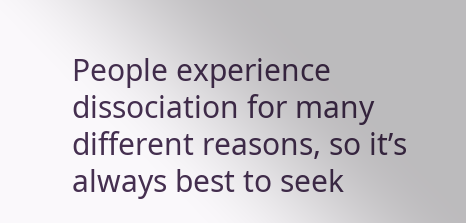People experience dissociation for many different reasons, so it’s always best to seek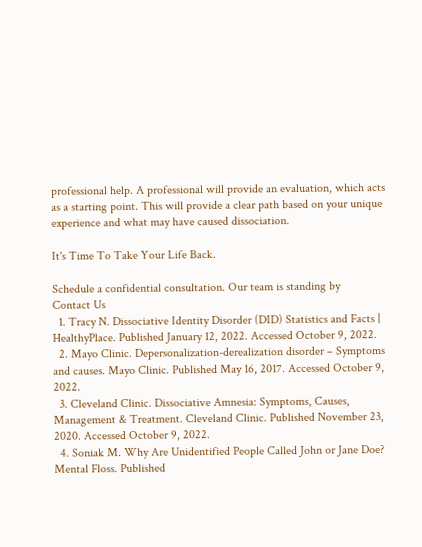professional help. A professional will provide an evaluation, which acts as a starting point. This will provide a clear path based on your unique experience and what may have caused dissociation.

It's Time To Take Your Life Back.

Schedule a confidential consultation. Our team is standing by
Contact Us
  1. Tracy N. Dissociative Identity Disorder (DID) Statistics and Facts | HealthyPlace. Published January 12, 2022. Accessed October 9, 2022.
  2. Mayo Clinic. Depersonalization-derealization disorder – Symptoms and causes. Mayo Clinic. Published May 16, 2017. Accessed October 9, 2022.
  3. Cleveland Clinic. Dissociative Amnesia: Symptoms, Causes, Management & Treatment. Cleveland Clinic. Published November 23, 2020. Accessed October 9, 2022.
  4. Soniak M. Why Are Unidentified People Called John or Jane Doe? Mental Floss. Published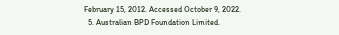February 15, 2012. Accessed October 9, 2022.
  5. Australian BPD Foundation Limited.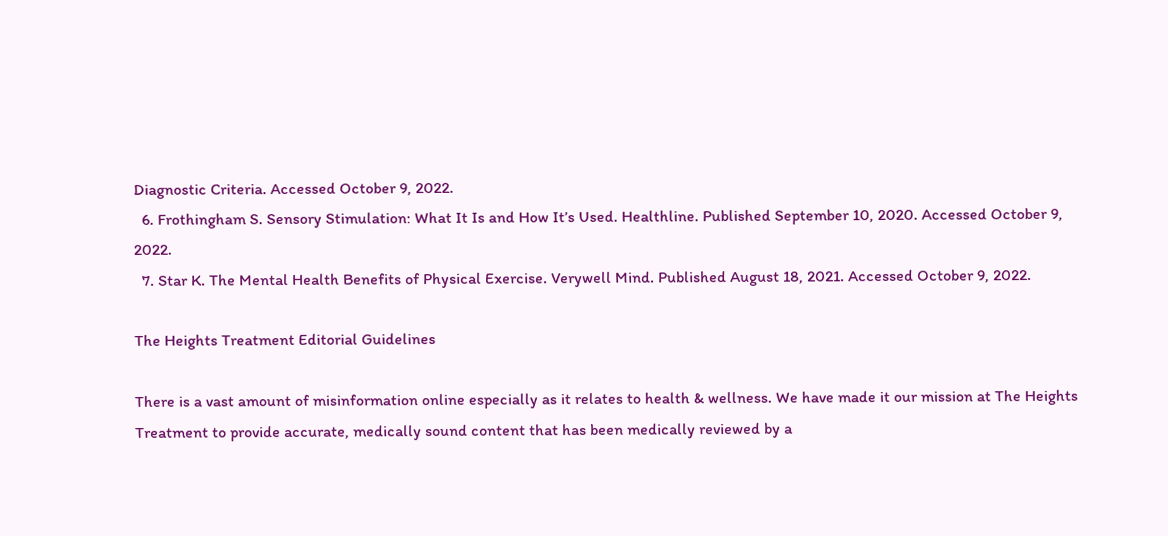Diagnostic Criteria. Accessed October 9, 2022.
  6. Frothingham S. Sensory Stimulation: What It Is and How It’s Used. Healthline. Published September 10, 2020. Accessed October 9, 2022.
  7. Star K. The Mental Health Benefits of Physical Exercise. Verywell Mind. Published August 18, 2021. Accessed October 9, 2022.

The Heights Treatment Editorial Guidelines

There is a vast amount of misinformation online especially as it relates to health & wellness. We have made it our mission at The Heights Treatment to provide accurate, medically sound content that has been medically reviewed by a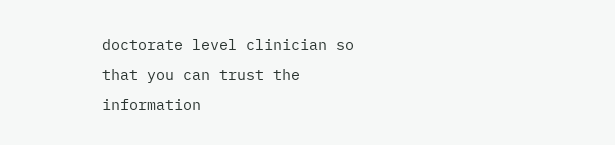doctorate level clinician so that you can trust the information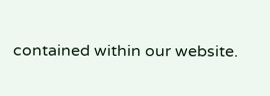contained within our website.